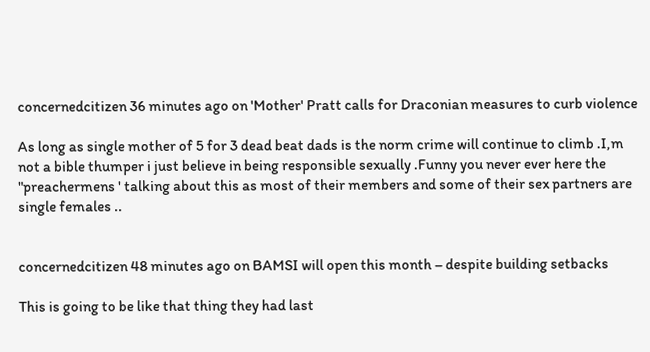concernedcitizen 36 minutes ago on 'Mother' Pratt calls for Draconian measures to curb violence

As long as single mother of 5 for 3 dead beat dads is the norm crime will continue to climb .I,m not a bible thumper i just believe in being responsible sexually .Funny you never ever here the "preachermens ' talking about this as most of their members and some of their sex partners are single females ..


concernedcitizen 48 minutes ago on BAMSI will open this month – despite building setbacks

This is going to be like that thing they had last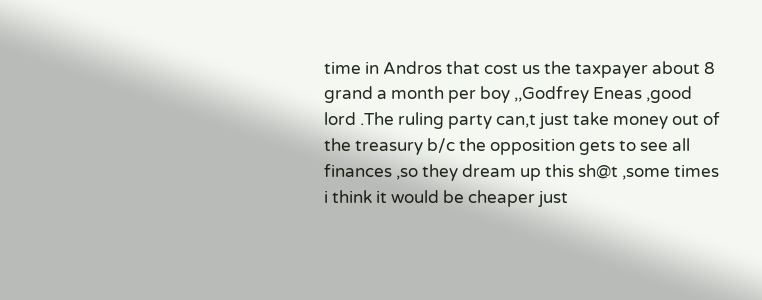time in Andros that cost us the taxpayer about 8 grand a month per boy ,,Godfrey Eneas ,good lord .The ruling party can,t just take money out of the treasury b/c the opposition gets to see all finances ,so they dream up this sh@t ,some times i think it would be cheaper just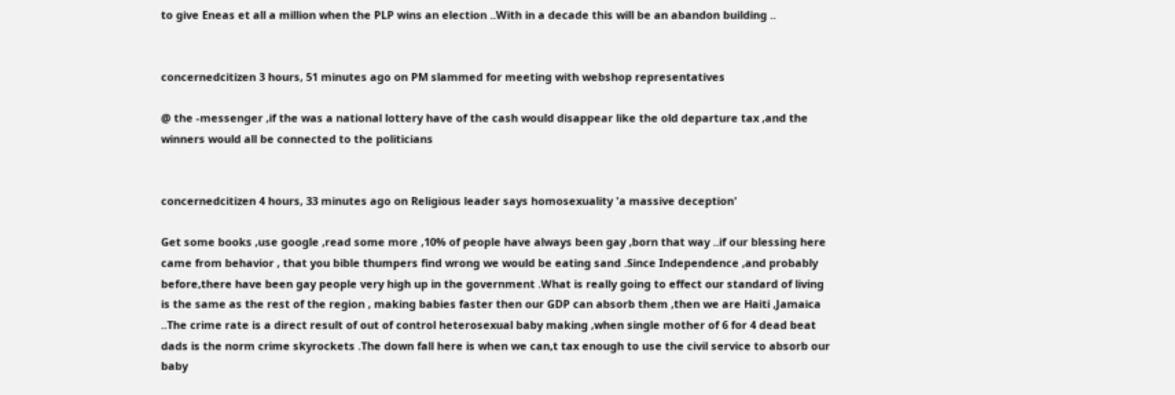to give Eneas et all a million when the PLP wins an election ..With in a decade this will be an abandon building ..


concernedcitizen 3 hours, 51 minutes ago on PM slammed for meeting with webshop representatives

@ the -messenger ,if the was a national lottery have of the cash would disappear like the old departure tax ,and the winners would all be connected to the politicians


concernedcitizen 4 hours, 33 minutes ago on Religious leader says homosexuality 'a massive deception'

Get some books ,use google ,read some more ,10% of people have always been gay ,born that way ..if our blessing here came from behavior , that you bible thumpers find wrong we would be eating sand .Since Independence ,and probably before,there have been gay people very high up in the government .What is really going to effect our standard of living is the same as the rest of the region , making babies faster then our GDP can absorb them ,then we are Haiti ,Jamaica ..The crime rate is a direct result of out of control heterosexual baby making ,when single mother of 6 for 4 dead beat dads is the norm crime skyrockets .The down fall here is when we can,t tax enough to use the civil service to absorb our baby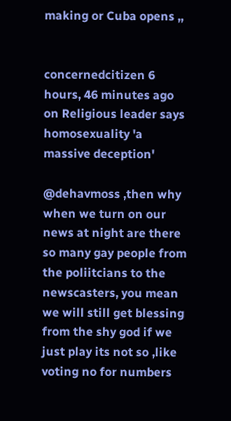making or Cuba opens ,,


concernedcitizen 6 hours, 46 minutes ago on Religious leader says homosexuality 'a massive deception'

@dehavmoss ,then why when we turn on our news at night are there so many gay people from the poliitcians to the newscasters, you mean we will still get blessing from the shy god if we just play its not so ,like voting no for numbers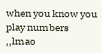when you know you play numbers ,,lmao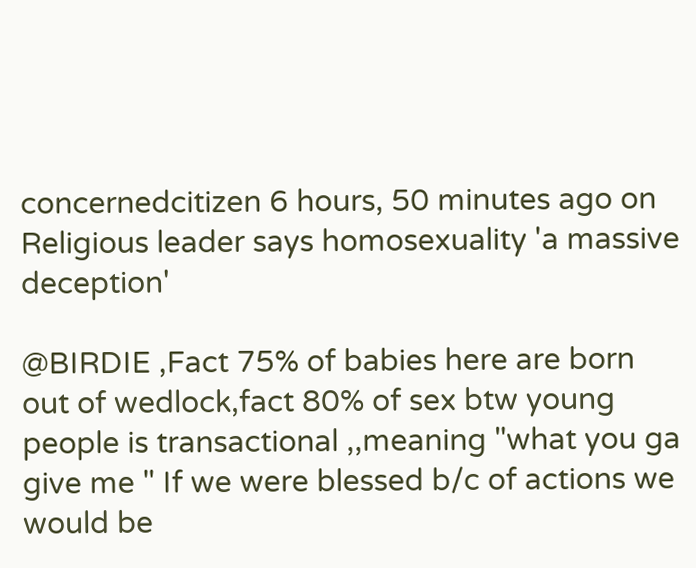concernedcitizen 6 hours, 50 minutes ago on Religious leader says homosexuality 'a massive deception'

@BIRDIE ,Fact 75% of babies here are born out of wedlock,fact 80% of sex btw young people is transactional ,,meaning "what you ga give me " If we were blessed b/c of actions we would be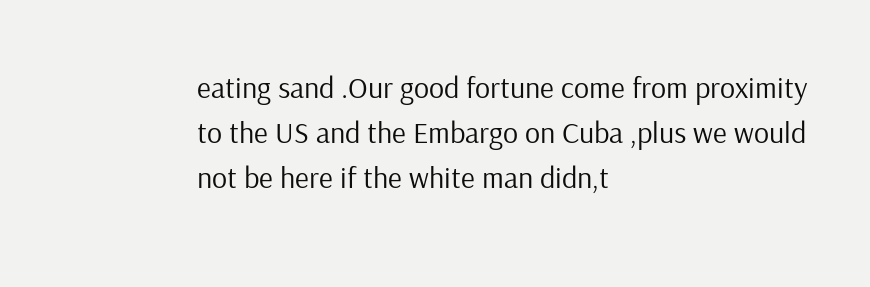eating sand .Our good fortune come from proximity to the US and the Embargo on Cuba ,plus we would not be here if the white man didn,t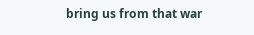bring us from that war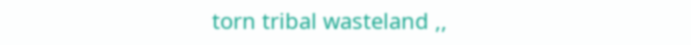torn tribal wasteland ,,